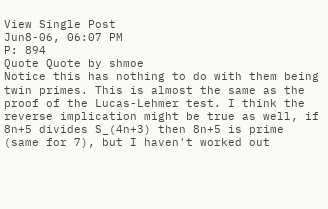View Single Post
Jun8-06, 06:07 PM
P: 894
Quote Quote by shmoe
Notice this has nothing to do with them being twin primes. This is almost the same as the proof of the Lucas-Lehmer test. I think the reverse implication might be true as well, if 8n+5 divides S_(4n+3) then 8n+5 is prime (same for 7), but I haven't worked out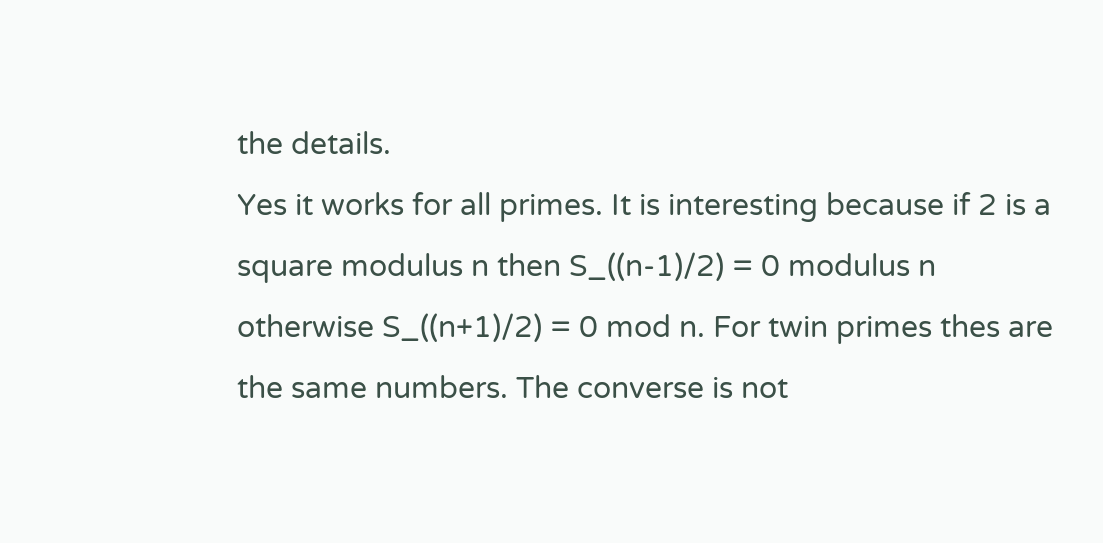the details.
Yes it works for all primes. It is interesting because if 2 is a square modulus n then S_((n-1)/2) = 0 modulus n otherwise S_((n+1)/2) = 0 mod n. For twin primes thes are the same numbers. The converse is not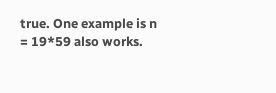true. One example is n = 19*59 also works.